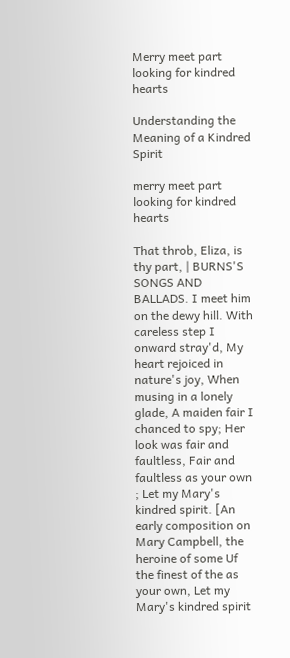Merry meet part looking for kindred hearts

Understanding the Meaning of a Kindred Spirit

merry meet part looking for kindred hearts

That throb, Eliza, is thy part, | BURNS'S SONGS AND BALLADS. I meet him on the dewy hill. With careless step I onward stray'd, My heart rejoiced in nature's joy, When musing in a lonely glade, A maiden fair I chanced to spy; Her look was fair and faultless, Fair and faultless as your own ; Let my Mary's kindred spirit. [An early composition on Mary Campbell, the heroine of some Uf the finest of the as your own, Let my Mary's kindred spirit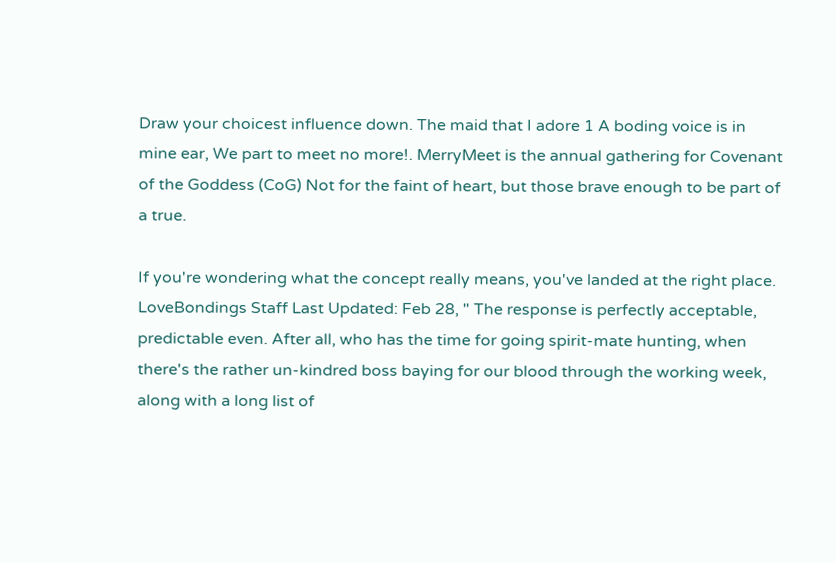Draw your choicest influence down. The maid that I adore 1 A boding voice is in mine ear, We part to meet no more!. MerryMeet is the annual gathering for Covenant of the Goddess (CoG) Not for the faint of heart, but those brave enough to be part of a true.

If you're wondering what the concept really means, you've landed at the right place. LoveBondings Staff Last Updated: Feb 28, " The response is perfectly acceptable, predictable even. After all, who has the time for going spirit-mate hunting, when there's the rather un-kindred boss baying for our blood through the working week, along with a long list of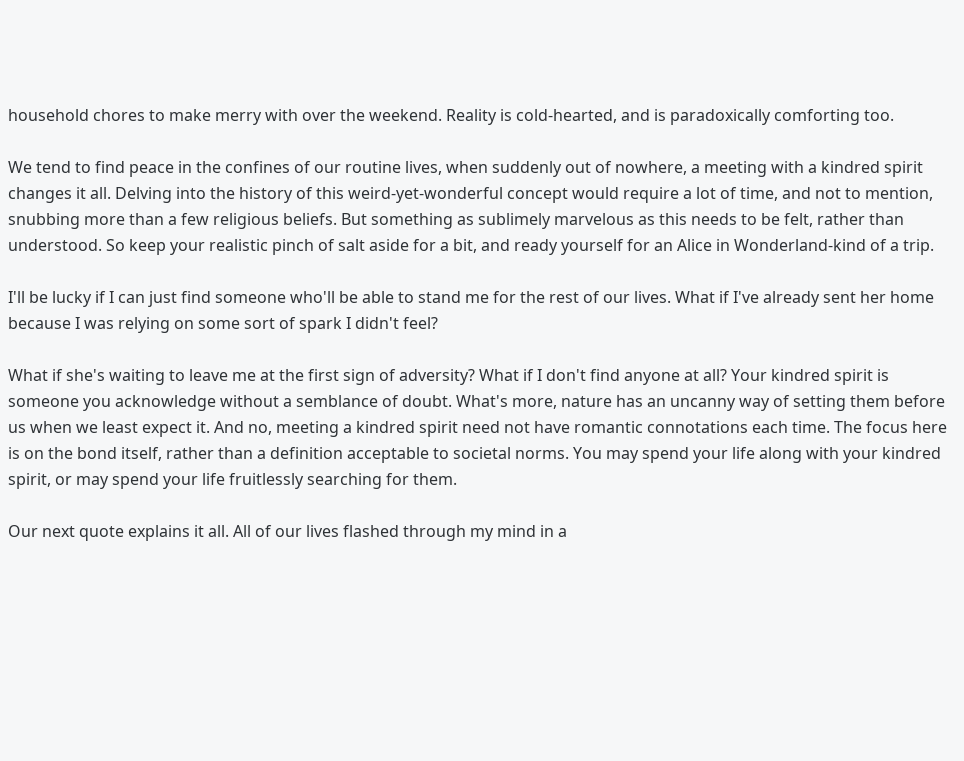household chores to make merry with over the weekend. Reality is cold-hearted, and is paradoxically comforting too.

We tend to find peace in the confines of our routine lives, when suddenly out of nowhere, a meeting with a kindred spirit changes it all. Delving into the history of this weird-yet-wonderful concept would require a lot of time, and not to mention, snubbing more than a few religious beliefs. But something as sublimely marvelous as this needs to be felt, rather than understood. So keep your realistic pinch of salt aside for a bit, and ready yourself for an Alice in Wonderland-kind of a trip.

I'll be lucky if I can just find someone who'll be able to stand me for the rest of our lives. What if I've already sent her home because I was relying on some sort of spark I didn't feel?

What if she's waiting to leave me at the first sign of adversity? What if I don't find anyone at all? Your kindred spirit is someone you acknowledge without a semblance of doubt. What's more, nature has an uncanny way of setting them before us when we least expect it. And no, meeting a kindred spirit need not have romantic connotations each time. The focus here is on the bond itself, rather than a definition acceptable to societal norms. You may spend your life along with your kindred spirit, or may spend your life fruitlessly searching for them.

Our next quote explains it all. All of our lives flashed through my mind in a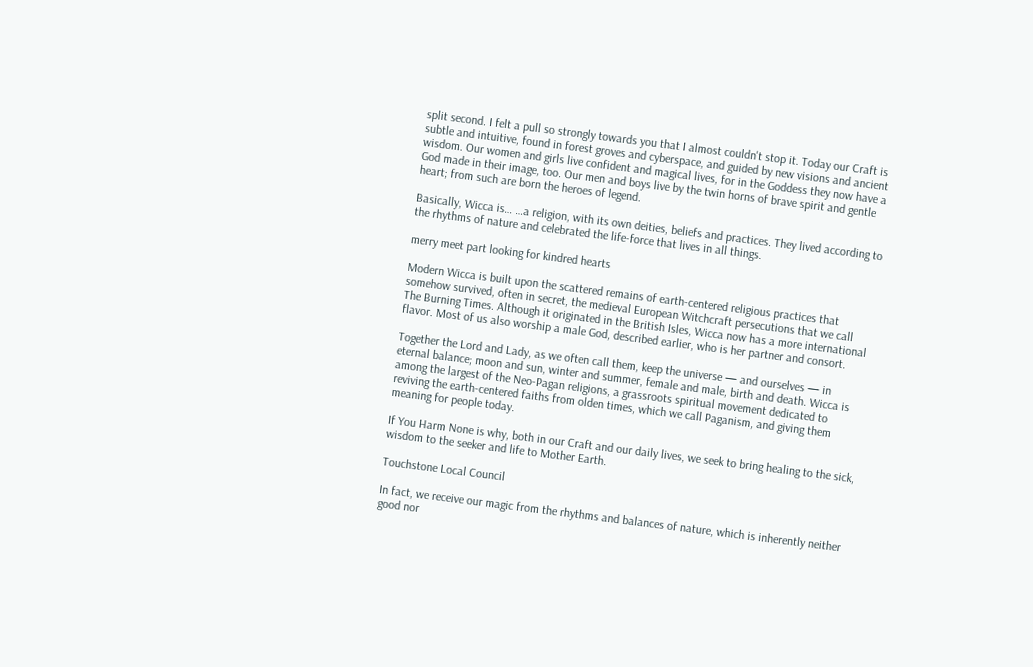split second. I felt a pull so strongly towards you that I almost couldn't stop it. Today our Craft is subtle and intuitive, found in forest groves and cyberspace, and guided by new visions and ancient wisdom. Our women and girls live confident and magical lives, for in the Goddess they now have a God made in their image, too. Our men and boys live by the twin horns of brave spirit and gentle heart; from such are born the heroes of legend.

Basically, Wicca is… …a religion, with its own deities, beliefs and practices. They lived according to the rhythms of nature and celebrated the life-force that lives in all things.

merry meet part looking for kindred hearts

Modern Wicca is built upon the scattered remains of earth-centered religious practices that somehow survived, often in secret, the medieval European Witchcraft persecutions that we call The Burning Times. Although it originated in the British Isles, Wicca now has a more international flavor. Most of us also worship a male God, described earlier, who is her partner and consort.

Together the Lord and Lady, as we often call them, keep the universe — and ourselves — in eternal balance; moon and sun, winter and summer, female and male, birth and death. Wicca is among the largest of the Neo-Pagan religions, a grassroots spiritual movement dedicated to reviving the earth-centered faiths from olden times, which we call Paganism, and giving them meaning for people today.

If You Harm None is why, both in our Craft and our daily lives, we seek to bring healing to the sick, wisdom to the seeker and life to Mother Earth.

Touchstone Local Council

In fact, we receive our magic from the rhythms and balances of nature, which is inherently neither good nor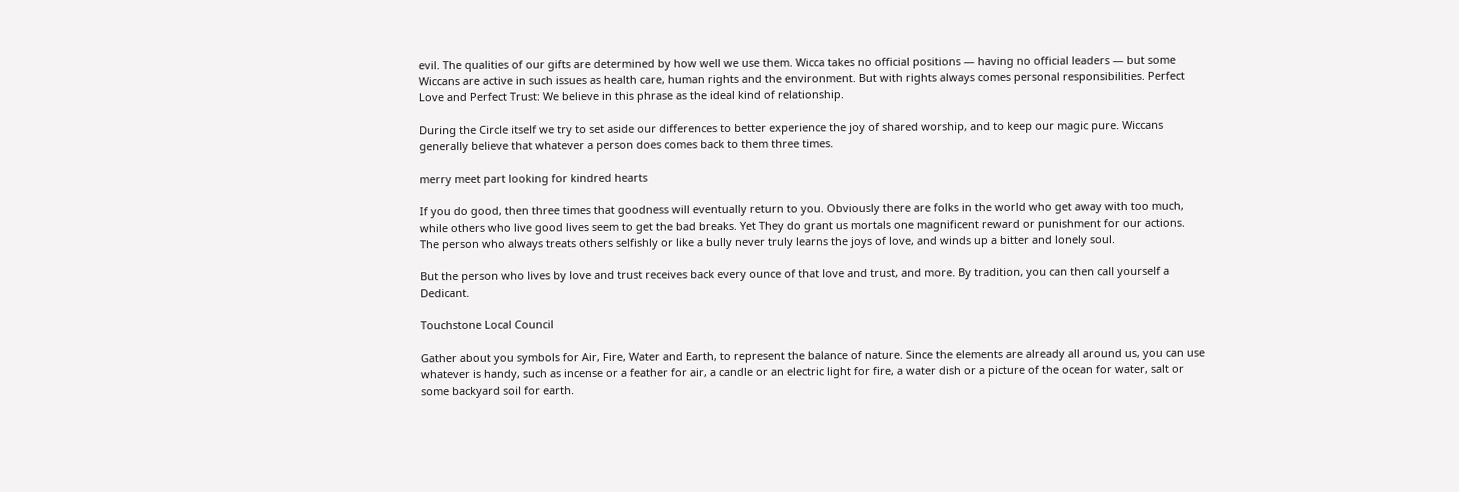evil. The qualities of our gifts are determined by how well we use them. Wicca takes no official positions — having no official leaders — but some Wiccans are active in such issues as health care, human rights and the environment. But with rights always comes personal responsibilities. Perfect Love and Perfect Trust: We believe in this phrase as the ideal kind of relationship.

During the Circle itself we try to set aside our differences to better experience the joy of shared worship, and to keep our magic pure. Wiccans generally believe that whatever a person does comes back to them three times.

merry meet part looking for kindred hearts

If you do good, then three times that goodness will eventually return to you. Obviously there are folks in the world who get away with too much, while others who live good lives seem to get the bad breaks. Yet They do grant us mortals one magnificent reward or punishment for our actions. The person who always treats others selfishly or like a bully never truly learns the joys of love, and winds up a bitter and lonely soul.

But the person who lives by love and trust receives back every ounce of that love and trust, and more. By tradition, you can then call yourself a Dedicant.

Touchstone Local Council

Gather about you symbols for Air, Fire, Water and Earth, to represent the balance of nature. Since the elements are already all around us, you can use whatever is handy, such as incense or a feather for air, a candle or an electric light for fire, a water dish or a picture of the ocean for water, salt or some backyard soil for earth.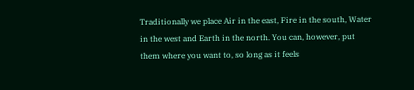Traditionally we place Air in the east, Fire in the south, Water in the west and Earth in the north. You can, however, put them where you want to, so long as it feels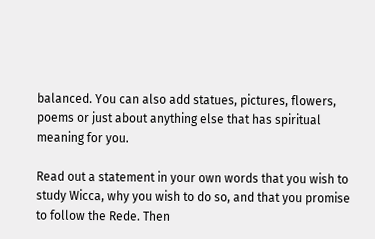balanced. You can also add statues, pictures, flowers, poems or just about anything else that has spiritual meaning for you.

Read out a statement in your own words that you wish to study Wicca, why you wish to do so, and that you promise to follow the Rede. Then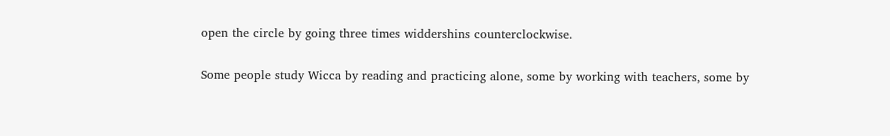open the circle by going three times widdershins counterclockwise.

Some people study Wicca by reading and practicing alone, some by working with teachers, some by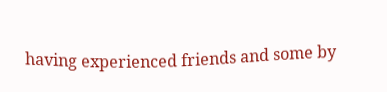having experienced friends and some by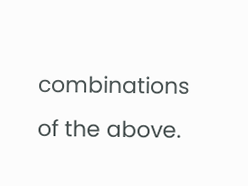combinations of the above.